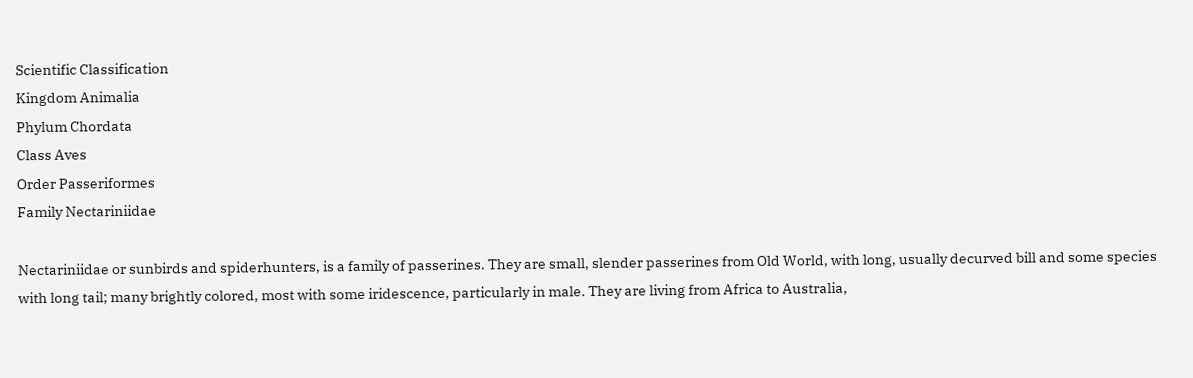Scientific Classification
Kingdom Animalia
Phylum Chordata
Class Aves
Order Passeriformes
Family Nectariniidae

Nectariniidae or sunbirds and spiderhunters, is a family of passerines. They are small, slender passerines from Old World, with long, usually decurved bill and some species with long tail; many brightly colored, most with some iridescence, particularly in male. They are living from Africa to Australia,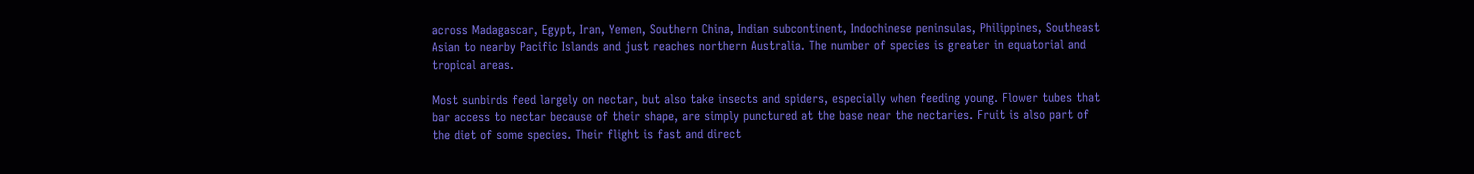across Madagascar, Egypt, Iran, Yemen, Southern China, Indian subcontinent, Indochinese peninsulas, Philippines, Southeast Asian to nearby Pacific Islands and just reaches northern Australia. The number of species is greater in equatorial and tropical areas.

Most sunbirds feed largely on nectar, but also take insects and spiders, especially when feeding young. Flower tubes that bar access to nectar because of their shape, are simply punctured at the base near the nectaries. Fruit is also part of the diet of some species. Their flight is fast and direct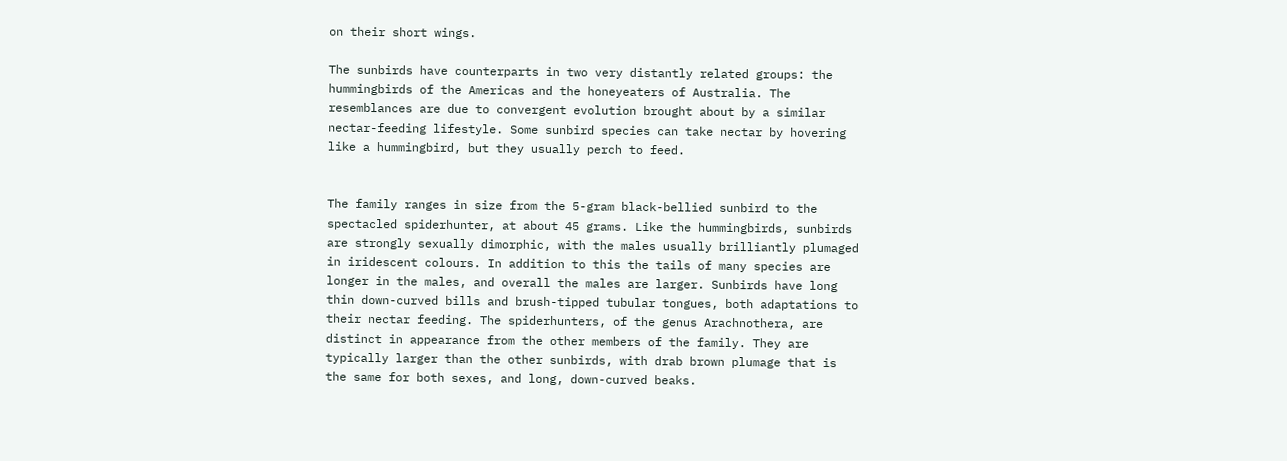on their short wings.

The sunbirds have counterparts in two very distantly related groups: the hummingbirds of the Americas and the honeyeaters of Australia. The resemblances are due to convergent evolution brought about by a similar nectar-feeding lifestyle. Some sunbird species can take nectar by hovering like a hummingbird, but they usually perch to feed.


The family ranges in size from the 5-gram black-bellied sunbird to the spectacled spiderhunter, at about 45 grams. Like the hummingbirds, sunbirds are strongly sexually dimorphic, with the males usually brilliantly plumaged in iridescent colours. In addition to this the tails of many species are longer in the males, and overall the males are larger. Sunbirds have long thin down-curved bills and brush-tipped tubular tongues, both adaptations to their nectar feeding. The spiderhunters, of the genus Arachnothera, are distinct in appearance from the other members of the family. They are typically larger than the other sunbirds, with drab brown plumage that is the same for both sexes, and long, down-curved beaks.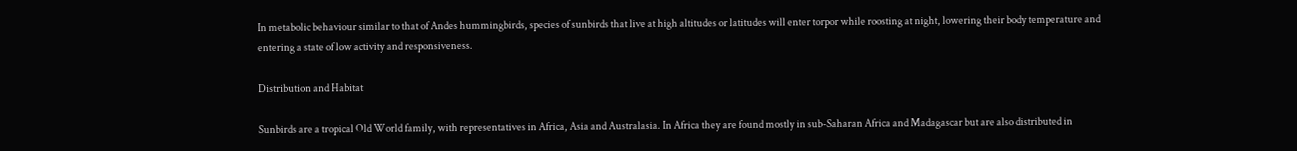In metabolic behaviour similar to that of Andes hummingbirds, species of sunbirds that live at high altitudes or latitudes will enter torpor while roosting at night, lowering their body temperature and entering a state of low activity and responsiveness.

Distribution and Habitat

Sunbirds are a tropical Old World family, with representatives in Africa, Asia and Australasia. In Africa they are found mostly in sub-Saharan Africa and Madagascar but are also distributed in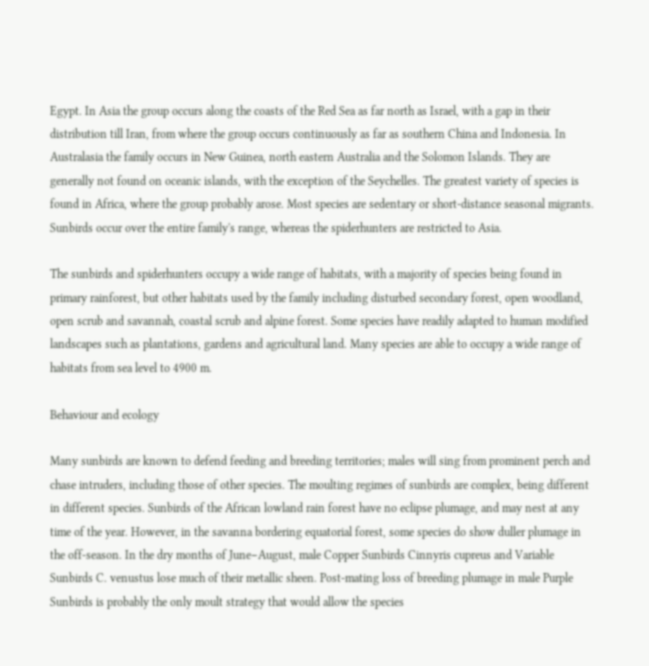Egypt. In Asia the group occurs along the coasts of the Red Sea as far north as Israel, with a gap in their distribution till Iran, from where the group occurs continuously as far as southern China and Indonesia. In Australasia the family occurs in New Guinea, north eastern Australia and the Solomon Islands. They are generally not found on oceanic islands, with the exception of the Seychelles. The greatest variety of species is found in Africa, where the group probably arose. Most species are sedentary or short-distance seasonal migrants. Sunbirds occur over the entire family's range, whereas the spiderhunters are restricted to Asia.

The sunbirds and spiderhunters occupy a wide range of habitats, with a majority of species being found in primary rainforest, but other habitats used by the family including disturbed secondary forest, open woodland, open scrub and savannah, coastal scrub and alpine forest. Some species have readily adapted to human modified landscapes such as plantations, gardens and agricultural land. Many species are able to occupy a wide range of habitats from sea level to 4900 m.

Behaviour and ecology

Many sunbirds are known to defend feeding and breeding territories; males will sing from prominent perch and chase intruders, including those of other species. The moulting regimes of sunbirds are complex, being different in different species. Sunbirds of the African lowland rain forest have no eclipse plumage, and may nest at any time of the year. However, in the savanna bordering equatorial forest, some species do show duller plumage in the off-season. In the dry months of June−August, male Copper Sunbirds Cinnyris cupreus and Variable Sunbirds C. venustus lose much of their metallic sheen. Post-mating loss of breeding plumage in male Purple Sunbirds is probably the only moult strategy that would allow the species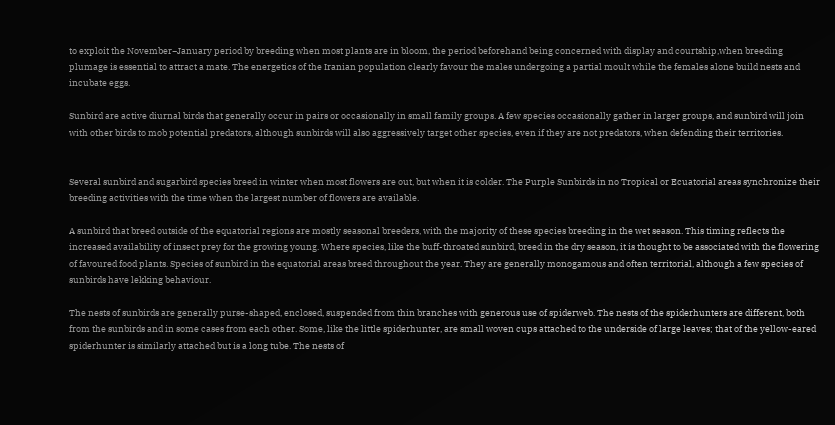to exploit the November−January period by breeding when most plants are in bloom, the period beforehand being concerned with display and courtship,when breeding plumage is essential to attract a mate. The energetics of the Iranian population clearly favour the males undergoing a partial moult while the females alone build nests and incubate eggs.

Sunbird are active diurnal birds that generally occur in pairs or occasionally in small family groups. A few species occasionally gather in larger groups, and sunbird will join with other birds to mob potential predators, although sunbirds will also aggressively target other species, even if they are not predators, when defending their territories.


Several sunbird and sugarbird species breed in winter when most flowers are out, but when it is colder. The Purple Sunbirds in no Tropical or Ecuatorial areas synchronize their breeding activities with the time when the largest number of flowers are available.

A sunbird that breed outside of the equatorial regions are mostly seasonal breeders, with the majority of these species breeding in the wet season. This timing reflects the increased availability of insect prey for the growing young. Where species, like the buff-throated sunbird, breed in the dry season, it is thought to be associated with the flowering of favoured food plants. Species of sunbird in the equatorial areas breed throughout the year. They are generally monogamous and often territorial, although a few species of sunbirds have lekking behaviour.

The nests of sunbirds are generally purse-shaped, enclosed, suspended from thin branches with generous use of spiderweb. The nests of the spiderhunters are different, both from the sunbirds and in some cases from each other. Some, like the little spiderhunter, are small woven cups attached to the underside of large leaves; that of the yellow-eared spiderhunter is similarly attached but is a long tube. The nests of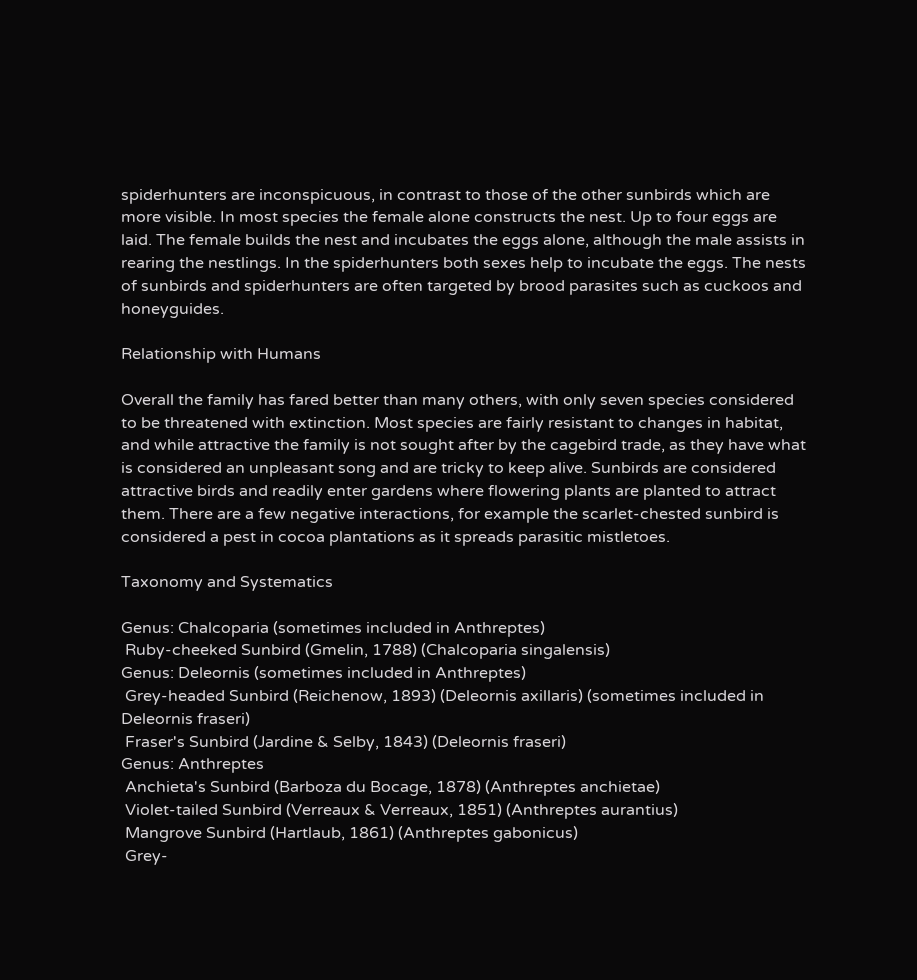spiderhunters are inconspicuous, in contrast to those of the other sunbirds which are more visible. In most species the female alone constructs the nest. Up to four eggs are laid. The female builds the nest and incubates the eggs alone, although the male assists in rearing the nestlings. In the spiderhunters both sexes help to incubate the eggs. The nests of sunbirds and spiderhunters are often targeted by brood parasites such as cuckoos and honeyguides.

Relationship with Humans

Overall the family has fared better than many others, with only seven species considered to be threatened with extinction. Most species are fairly resistant to changes in habitat, and while attractive the family is not sought after by the cagebird trade, as they have what is considered an unpleasant song and are tricky to keep alive. Sunbirds are considered attractive birds and readily enter gardens where flowering plants are planted to attract them. There are a few negative interactions, for example the scarlet-chested sunbird is considered a pest in cocoa plantations as it spreads parasitic mistletoes.

Taxonomy and Systematics

Genus: Chalcoparia (sometimes included in Anthreptes)
 Ruby-cheeked Sunbird (Gmelin, 1788) (Chalcoparia singalensis)
Genus: Deleornis (sometimes included in Anthreptes)
 Grey-headed Sunbird (Reichenow, 1893) (Deleornis axillaris) (sometimes included in Deleornis fraseri)
 Fraser's Sunbird (Jardine & Selby, 1843) (Deleornis fraseri)
Genus: Anthreptes
 Anchieta's Sunbird (Barboza du Bocage, 1878) (Anthreptes anchietae)
 Violet-tailed Sunbird (Verreaux & Verreaux, 1851) (Anthreptes aurantius)
 Mangrove Sunbird (Hartlaub, 1861) (Anthreptes gabonicus)
 Grey-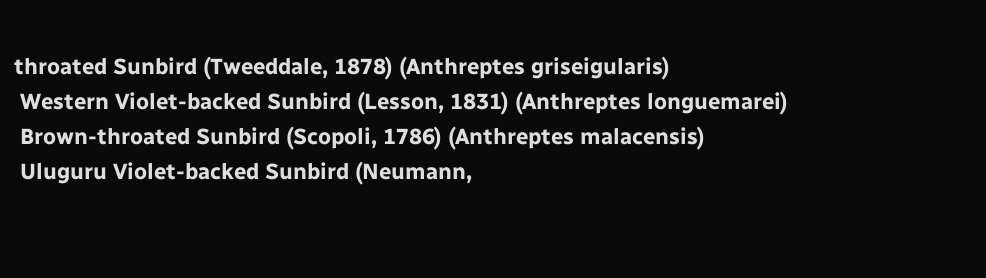throated Sunbird (Tweeddale, 1878) (Anthreptes griseigularis)
 Western Violet-backed Sunbird (Lesson, 1831) (Anthreptes longuemarei)
 Brown-throated Sunbird (Scopoli, 1786) (Anthreptes malacensis)
 Uluguru Violet-backed Sunbird (Neumann,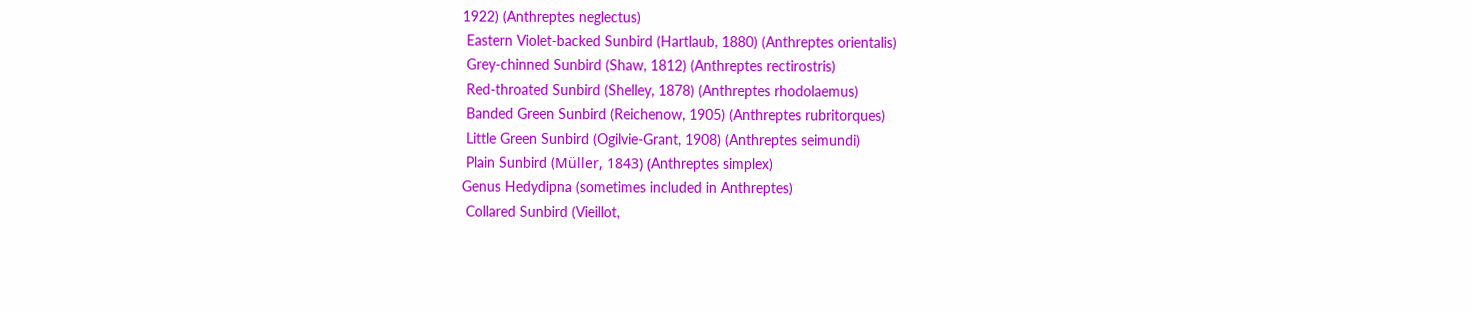1922) (Anthreptes neglectus)
 Eastern Violet-backed Sunbird (Hartlaub, 1880) (Anthreptes orientalis)
 Grey-chinned Sunbird (Shaw, 1812) (Anthreptes rectirostris)
 Red-throated Sunbird (Shelley, 1878) (Anthreptes rhodolaemus)
 Banded Green Sunbird (Reichenow, 1905) (Anthreptes rubritorques)
 Little Green Sunbird (Ogilvie-Grant, 1908) (Anthreptes seimundi)
 Plain Sunbird (Müller, 1843) (Anthreptes simplex)
Genus Hedydipna (sometimes included in Anthreptes)
 Collared Sunbird (Vieillot,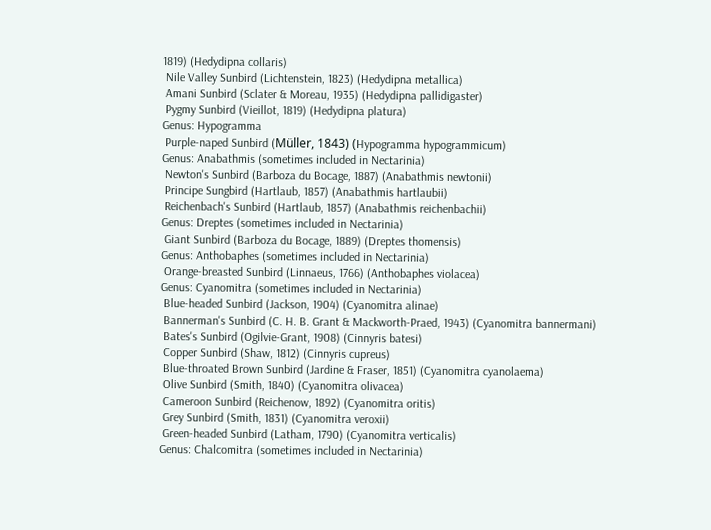1819) (Hedydipna collaris)
 Nile Valley Sunbird (Lichtenstein, 1823) (Hedydipna metallica)
 Amani Sunbird (Sclater & Moreau, 1935) (Hedydipna pallidigaster)
 Pygmy Sunbird (Vieillot, 1819) (Hedydipna platura)
Genus: Hypogramma
 Purple-naped Sunbird (Müller, 1843) (Hypogramma hypogrammicum)
Genus: Anabathmis (sometimes included in Nectarinia)
 Newton's Sunbird (Barboza du Bocage, 1887) (Anabathmis newtonii)
 Principe Sungbird (Hartlaub, 1857) (Anabathmis hartlaubii)
 Reichenbach's Sunbird (Hartlaub, 1857) (Anabathmis reichenbachii)
Genus: Dreptes (sometimes included in Nectarinia)
 Giant Sunbird (Barboza du Bocage, 1889) (Dreptes thomensis)
Genus: Anthobaphes (sometimes included in Nectarinia)
 Orange-breasted Sunbird (Linnaeus, 1766) (Anthobaphes violacea)
Genus: Cyanomitra (sometimes included in Nectarinia)
 Blue-headed Sunbird (Jackson, 1904) (Cyanomitra alinae)
 Bannerman's Sunbird (C. H. B. Grant & Mackworth-Praed, 1943) (Cyanomitra bannermani)
 Bates's Sunbird (Ogilvie-Grant, 1908) (Cinnyris batesi)
 Copper Sunbird (Shaw, 1812) (Cinnyris cupreus)
 Blue-throated Brown Sunbird (Jardine & Fraser, 1851) (Cyanomitra cyanolaema)
 Olive Sunbird (Smith, 1840) (Cyanomitra olivacea)
 Cameroon Sunbird (Reichenow, 1892) (Cyanomitra oritis)
 Grey Sunbird (Smith, 1831) (Cyanomitra veroxii)
 Green-headed Sunbird (Latham, 1790) (Cyanomitra verticalis)
Genus: Chalcomitra (sometimes included in Nectarinia)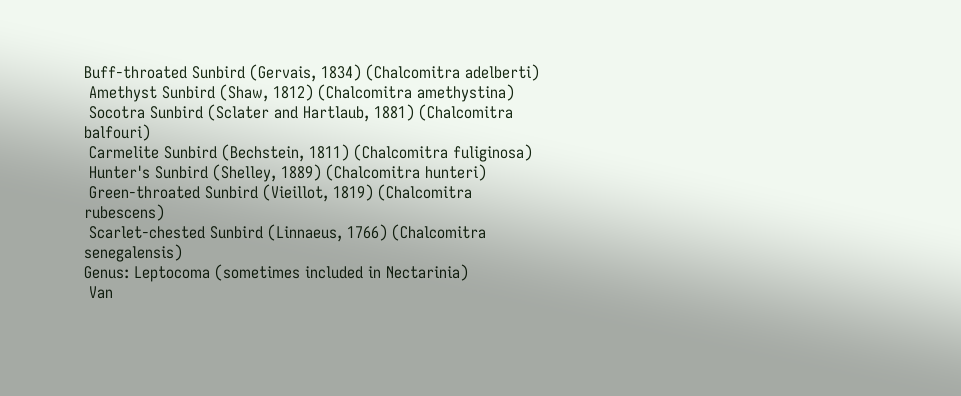Buff-throated Sunbird (Gervais, 1834) (Chalcomitra adelberti)
 Amethyst Sunbird (Shaw, 1812) (Chalcomitra amethystina)
 Socotra Sunbird (Sclater and Hartlaub, 1881) (Chalcomitra balfouri)
 Carmelite Sunbird (Bechstein, 1811) (Chalcomitra fuliginosa)
 Hunter's Sunbird (Shelley, 1889) (Chalcomitra hunteri)
 Green-throated Sunbird (Vieillot, 1819) (Chalcomitra rubescens)
 Scarlet-chested Sunbird (Linnaeus, 1766) (Chalcomitra senegalensis)
Genus: Leptocoma (sometimes included in Nectarinia)
 Van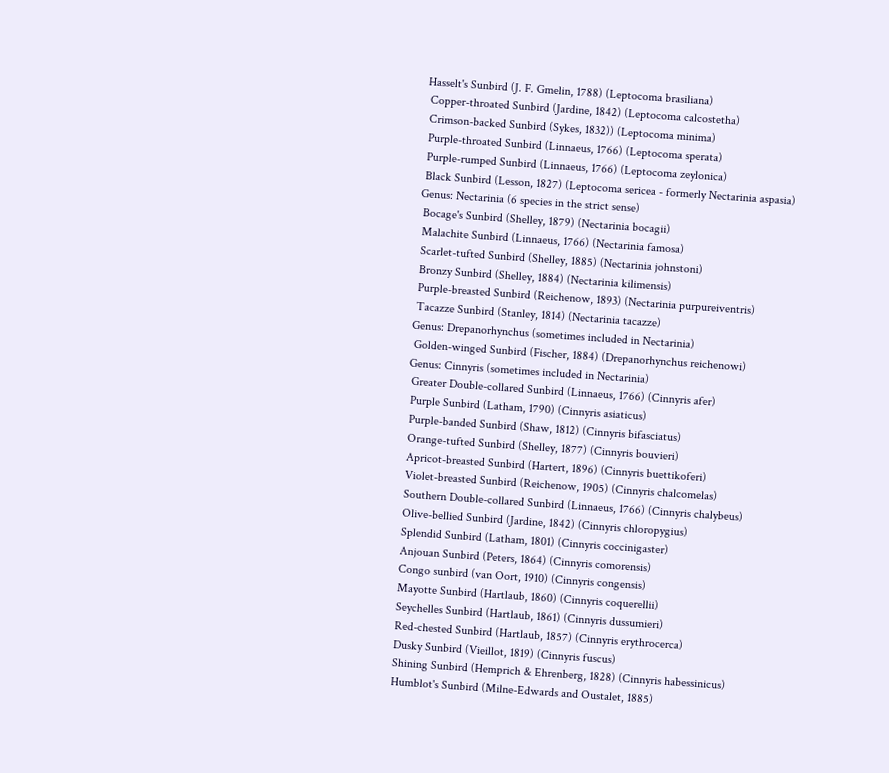Hasselt's Sunbird (J. F. Gmelin, 1788) (Leptocoma brasiliana)
 Copper-throated Sunbird (Jardine, 1842) (Leptocoma calcostetha)
 Crimson-backed Sunbird (Sykes, 1832)) (Leptocoma minima)
 Purple-throated Sunbird (Linnaeus, 1766) (Leptocoma sperata)
 Purple-rumped Sunbird (Linnaeus, 1766) (Leptocoma zeylonica)
 Black Sunbird (Lesson, 1827) (Leptocoma sericea - formerly Nectarinia aspasia)
Genus: Nectarinia (6 species in the strict sense)
 Bocage's Sunbird (Shelley, 1879) (Nectarinia bocagii)
 Malachite Sunbird (Linnaeus, 1766) (Nectarinia famosa)
 Scarlet-tufted Sunbird (Shelley, 1885) (Nectarinia johnstoni)
 Bronzy Sunbird (Shelley, 1884) (Nectarinia kilimensis)
 Purple-breasted Sunbird (Reichenow, 1893) (Nectarinia purpureiventris)
 Tacazze Sunbird (Stanley, 1814) (Nectarinia tacazze)
Genus: Drepanorhynchus (sometimes included in Nectarinia)
 Golden-winged Sunbird (Fischer, 1884) (Drepanorhynchus reichenowi)
Genus: Cinnyris (sometimes included in Nectarinia)
 Greater Double-collared Sunbird (Linnaeus, 1766) (Cinnyris afer)
 Purple Sunbird (Latham, 1790) (Cinnyris asiaticus)
 Purple-banded Sunbird (Shaw, 1812) (Cinnyris bifasciatus)
 Orange-tufted Sunbird (Shelley, 1877) (Cinnyris bouvieri)
 Apricot-breasted Sunbird (Hartert, 1896) (Cinnyris buettikoferi)
 Violet-breasted Sunbird (Reichenow, 1905) (Cinnyris chalcomelas)
 Southern Double-collared Sunbird (Linnaeus, 1766) (Cinnyris chalybeus)
 Olive-bellied Sunbird (Jardine, 1842) (Cinnyris chloropygius)
 Splendid Sunbird (Latham, 1801) (Cinnyris coccinigaster)
 Anjouan Sunbird (Peters, 1864) (Cinnyris comorensis)
 Congo sunbird (van Oort, 1910) (Cinnyris congensis)
 Mayotte Sunbird (Hartlaub, 1860) (Cinnyris coquerellii)
 Seychelles Sunbird (Hartlaub, 1861) (Cinnyris dussumieri)
 Red-chested Sunbird (Hartlaub, 1857) (Cinnyris erythrocerca)
 Dusky Sunbird (Vieillot, 1819) (Cinnyris fuscus)
 Shining Sunbird (Hemprich & Ehrenberg, 1828) (Cinnyris habessinicus)
 Humblot's Sunbird (Milne-Edwards and Oustalet, 1885)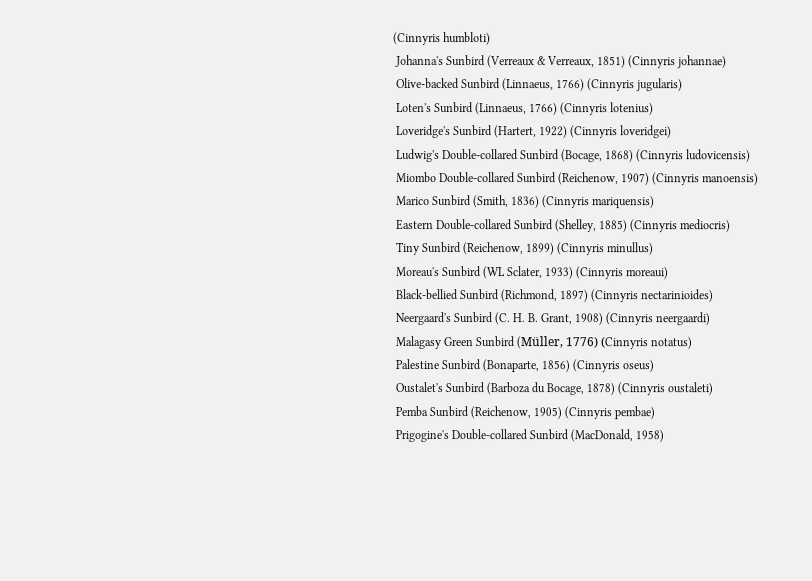(Cinnyris humbloti)
 Johanna's Sunbird (Verreaux & Verreaux, 1851) (Cinnyris johannae)
 Olive-backed Sunbird (Linnaeus, 1766) (Cinnyris jugularis)
 Loten's Sunbird (Linnaeus, 1766) (Cinnyris lotenius)
 Loveridge's Sunbird (Hartert, 1922) (Cinnyris loveridgei)
 Ludwig's Double-collared Sunbird (Bocage, 1868) (Cinnyris ludovicensis)
 Miombo Double-collared Sunbird (Reichenow, 1907) (Cinnyris manoensis)
 Marico Sunbird (Smith, 1836) (Cinnyris mariquensis)
 Eastern Double-collared Sunbird (Shelley, 1885) (Cinnyris mediocris)
 Tiny Sunbird (Reichenow, 1899) (Cinnyris minullus)
 Moreau's Sunbird (WL Sclater, 1933) (Cinnyris moreaui)
 Black-bellied Sunbird (Richmond, 1897) (Cinnyris nectarinioides)
 Neergaard's Sunbird (C. H. B. Grant, 1908) (Cinnyris neergaardi)
 Malagasy Green Sunbird (Müller, 1776) (Cinnyris notatus)
 Palestine Sunbird (Bonaparte, 1856) (Cinnyris oseus)
 Oustalet's Sunbird (Barboza du Bocage, 1878) (Cinnyris oustaleti)
 Pemba Sunbird (Reichenow, 1905) (Cinnyris pembae)
 Prigogine's Double-collared Sunbird (MacDonald, 1958)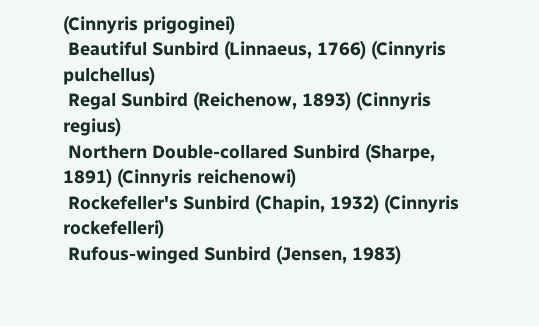(Cinnyris prigoginei)
 Beautiful Sunbird (Linnaeus, 1766) (Cinnyris pulchellus)
 Regal Sunbird (Reichenow, 1893) (Cinnyris regius)
 Northern Double-collared Sunbird (Sharpe, 1891) (Cinnyris reichenowi)
 Rockefeller's Sunbird (Chapin, 1932) (Cinnyris rockefelleri)
 Rufous-winged Sunbird (Jensen, 1983)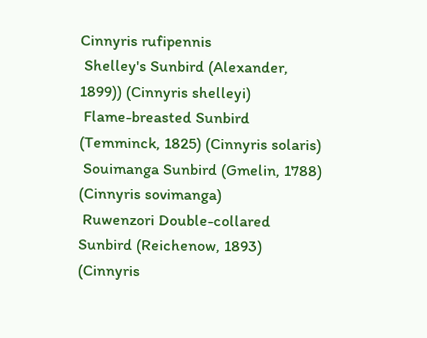Cinnyris rufipennis
 Shelley's Sunbird (Alexander, 1899)) (Cinnyris shelleyi)
 Flame-breasted Sunbird (Temminck, 1825) (Cinnyris solaris)
 Souimanga Sunbird (Gmelin, 1788) (Cinnyris sovimanga)
 Ruwenzori Double-collared Sunbird (Reichenow, 1893) (Cinnyris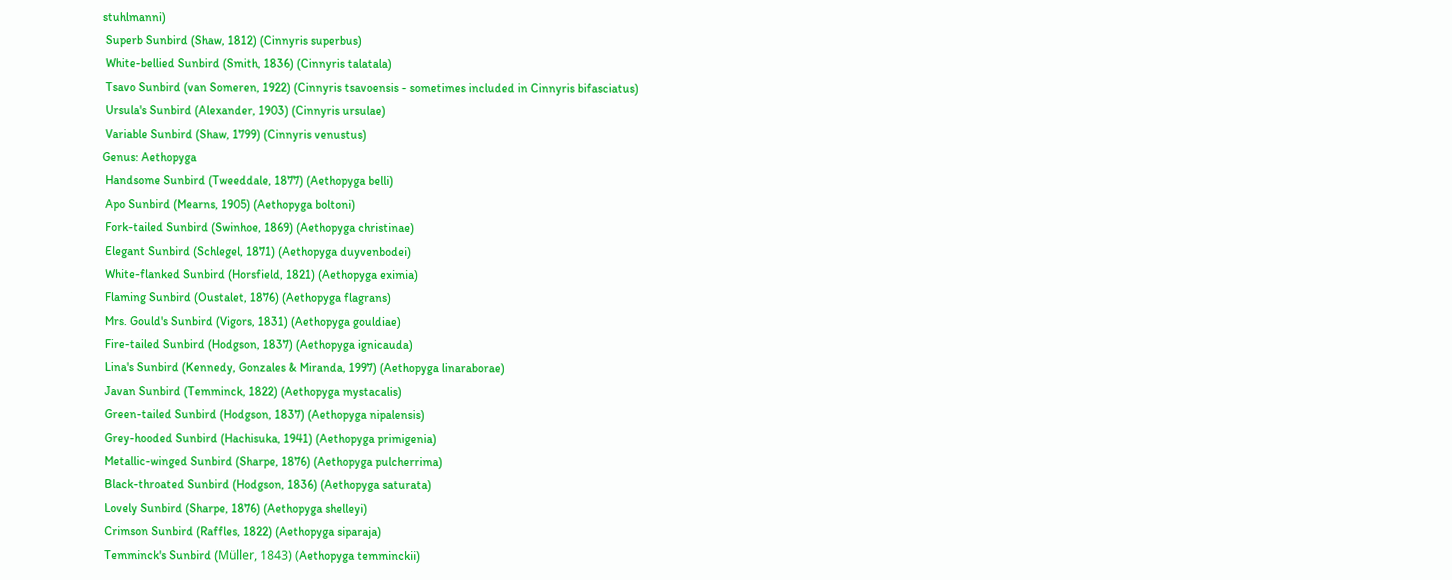stuhlmanni)
 Superb Sunbird (Shaw, 1812) (Cinnyris superbus)
 White-bellied Sunbird (Smith, 1836) (Cinnyris talatala)
 Tsavo Sunbird (van Someren, 1922) (Cinnyris tsavoensis - sometimes included in Cinnyris bifasciatus)
 Ursula's Sunbird (Alexander, 1903) (Cinnyris ursulae)
 Variable Sunbird (Shaw, 1799) (Cinnyris venustus)
Genus: Aethopyga
 Handsome Sunbird (Tweeddale, 1877) (Aethopyga belli)
 Apo Sunbird (Mearns, 1905) (Aethopyga boltoni)
 Fork-tailed Sunbird (Swinhoe, 1869) (Aethopyga christinae)
 Elegant Sunbird (Schlegel, 1871) (Aethopyga duyvenbodei)
 White-flanked Sunbird (Horsfield, 1821) (Aethopyga eximia)
 Flaming Sunbird (Oustalet, 1876) (Aethopyga flagrans)
 Mrs. Gould's Sunbird (Vigors, 1831) (Aethopyga gouldiae)
 Fire-tailed Sunbird (Hodgson, 1837) (Aethopyga ignicauda)
 Lina's Sunbird (Kennedy, Gonzales & Miranda, 1997) (Aethopyga linaraborae)
 Javan Sunbird (Temminck, 1822) (Aethopyga mystacalis)
 Green-tailed Sunbird (Hodgson, 1837) (Aethopyga nipalensis)
 Grey-hooded Sunbird (Hachisuka, 1941) (Aethopyga primigenia)
 Metallic-winged Sunbird (Sharpe, 1876) (Aethopyga pulcherrima)
 Black-throated Sunbird (Hodgson, 1836) (Aethopyga saturata)
 Lovely Sunbird (Sharpe, 1876) (Aethopyga shelleyi)
 Crimson Sunbird (Raffles, 1822) (Aethopyga siparaja)
 Temminck's Sunbird (Müller, 1843) (Aethopyga temminckii)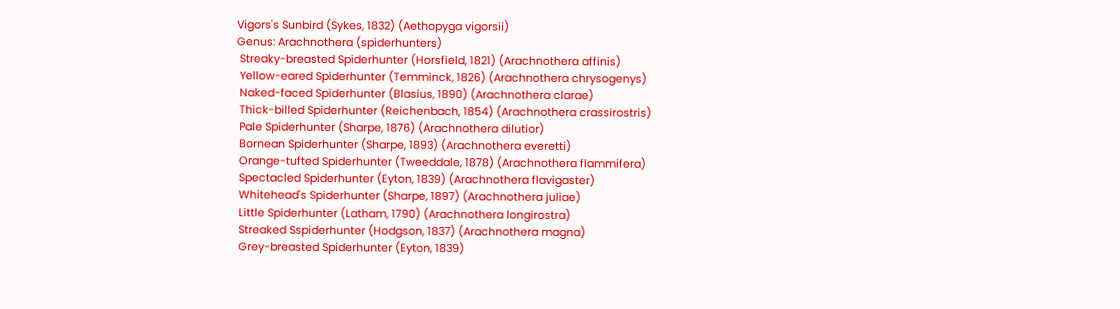Vigors's Sunbird (Sykes, 1832) (Aethopyga vigorsii)
Genus: Arachnothera (spiderhunters)
 Streaky-breasted Spiderhunter (Horsfield, 1821) (Arachnothera affinis)
 Yellow-eared Spiderhunter (Temminck, 1826) (Arachnothera chrysogenys)
 Naked-faced Spiderhunter (Blasius, 1890) (Arachnothera clarae)
 Thick-billed Spiderhunter (Reichenbach, 1854) (Arachnothera crassirostris)
 Pale Spiderhunter (Sharpe, 1876) (Arachnothera dilutior)
 Bornean Spiderhunter (Sharpe, 1893) (Arachnothera everetti)
 Orange-tufted Spiderhunter (Tweeddale, 1878) (Arachnothera flammifera)
 Spectacled Spiderhunter (Eyton, 1839) (Arachnothera flavigaster)
 Whitehead's Spiderhunter (Sharpe, 1897) (Arachnothera juliae)
 Little Spiderhunter (Latham, 1790) (Arachnothera longirostra)
 Streaked Sspiderhunter (Hodgson, 1837) (Arachnothera magna)
 Grey-breasted Spiderhunter (Eyton, 1839)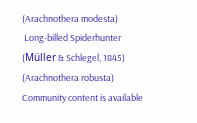(Arachnothera modesta)
 Long-billed Spiderhunter (Müller & Schlegel, 1845) (Arachnothera robusta)
Community content is available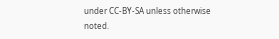under CC-BY-SA unless otherwise noted.